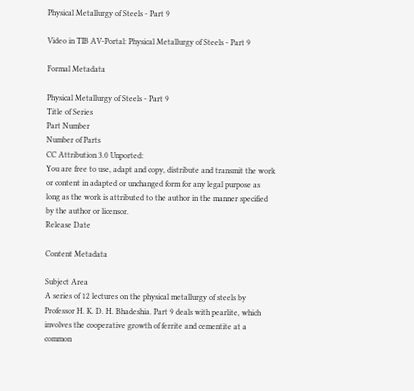Physical Metallurgy of Steels - Part 9

Video in TIB AV-Portal: Physical Metallurgy of Steels - Part 9

Formal Metadata

Physical Metallurgy of Steels - Part 9
Title of Series
Part Number
Number of Parts
CC Attribution 3.0 Unported:
You are free to use, adapt and copy, distribute and transmit the work or content in adapted or unchanged form for any legal purpose as long as the work is attributed to the author in the manner specified by the author or licensor.
Release Date

Content Metadata

Subject Area
A series of 12 lectures on the physical metallurgy of steels by Professor H. K. D. H. Bhadeshia. Part 9 deals with pearlite, which involves the cooperative growth of ferrite and cementite at a common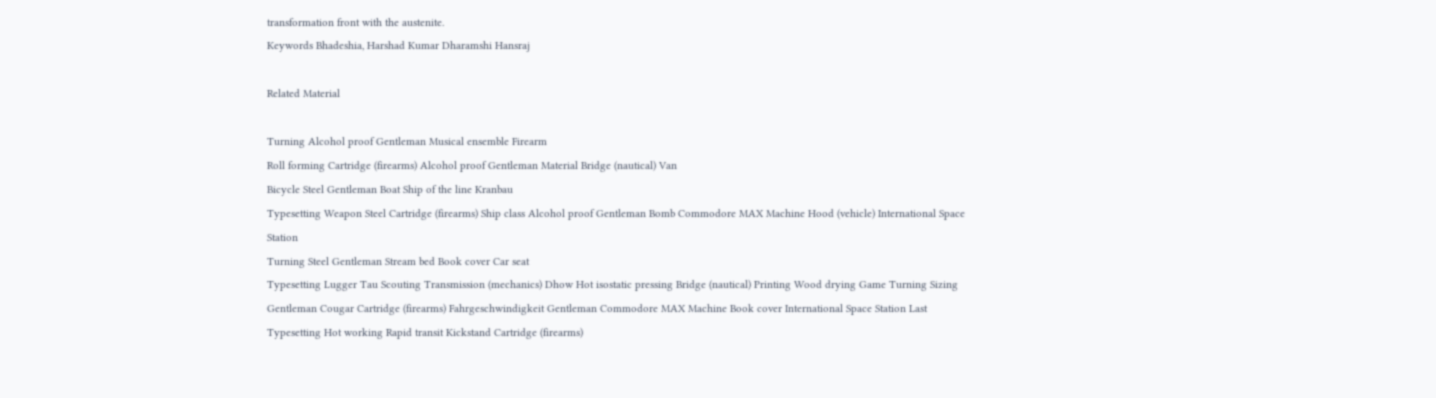transformation front with the austenite.
Keywords Bhadeshia, Harshad Kumar Dharamshi Hansraj

Related Material

Turning Alcohol proof Gentleman Musical ensemble Firearm
Roll forming Cartridge (firearms) Alcohol proof Gentleman Material Bridge (nautical) Van
Bicycle Steel Gentleman Boat Ship of the line Kranbau
Typesetting Weapon Steel Cartridge (firearms) Ship class Alcohol proof Gentleman Bomb Commodore MAX Machine Hood (vehicle) International Space Station
Turning Steel Gentleman Stream bed Book cover Car seat
Typesetting Lugger Tau Scouting Transmission (mechanics) Dhow Hot isostatic pressing Bridge (nautical) Printing Wood drying Game Turning Sizing Gentleman Cougar Cartridge (firearms) Fahrgeschwindigkeit Gentleman Commodore MAX Machine Book cover International Space Station Last
Typesetting Hot working Rapid transit Kickstand Cartridge (firearms)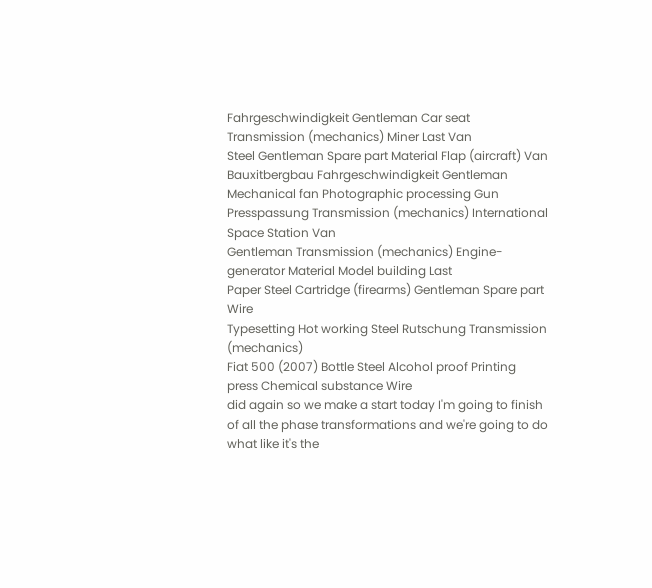Fahrgeschwindigkeit Gentleman Car seat Transmission (mechanics) Miner Last Van
Steel Gentleman Spare part Material Flap (aircraft) Van
Bauxitbergbau Fahrgeschwindigkeit Gentleman Mechanical fan Photographic processing Gun Presspassung Transmission (mechanics) International Space Station Van
Gentleman Transmission (mechanics) Engine-generator Material Model building Last
Paper Steel Cartridge (firearms) Gentleman Spare part Wire
Typesetting Hot working Steel Rutschung Transmission (mechanics)
Fiat 500 (2007) Bottle Steel Alcohol proof Printing press Chemical substance Wire
did again so we make a start today I'm going to finish of all the phase transformations and we're going to do what like it's the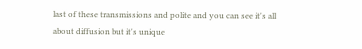last of these transmissions and polite and you can see it's all about diffusion but it's unique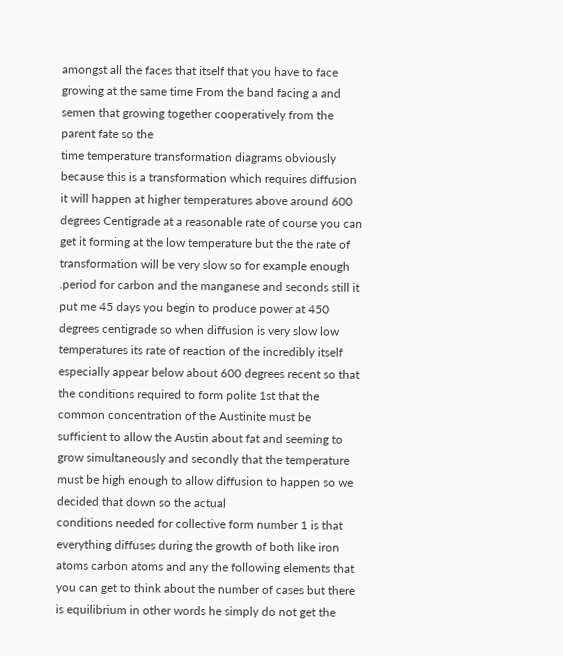amongst all the faces that itself that you have to face growing at the same time From the band facing a and semen that growing together cooperatively from the parent fate so the
time temperature transformation diagrams obviously because this is a transformation which requires diffusion it will happen at higher temperatures above around 600 degrees Centigrade at a reasonable rate of course you can get it forming at the low temperature but the the rate of transformation will be very slow so for example enough .period for carbon and the manganese and seconds still it put me 45 days you begin to produce power at 450 degrees centigrade so when diffusion is very slow low temperatures its rate of reaction of the incredibly itself especially appear below about 600 degrees recent so that the conditions required to form polite 1st that the common concentration of the Austinite must be sufficient to allow the Austin about fat and seeming to grow simultaneously and secondly that the temperature must be high enough to allow diffusion to happen so we decided that down so the actual
conditions needed for collective form number 1 is that everything diffuses during the growth of both like iron atoms carbon atoms and any the following elements that you can get to think about the number of cases but there is equilibrium in other words he simply do not get the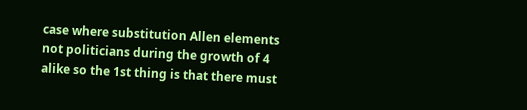case where substitution Allen elements not politicians during the growth of 4 alike so the 1st thing is that there must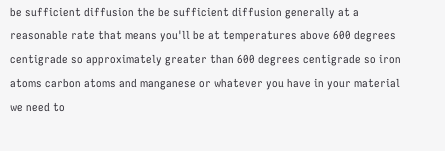be sufficient diffusion the be sufficient diffusion generally at a reasonable rate that means you'll be at temperatures above 600 degrees centigrade so approximately greater than 600 degrees centigrade so iron atoms carbon atoms and manganese or whatever you have in your material we need to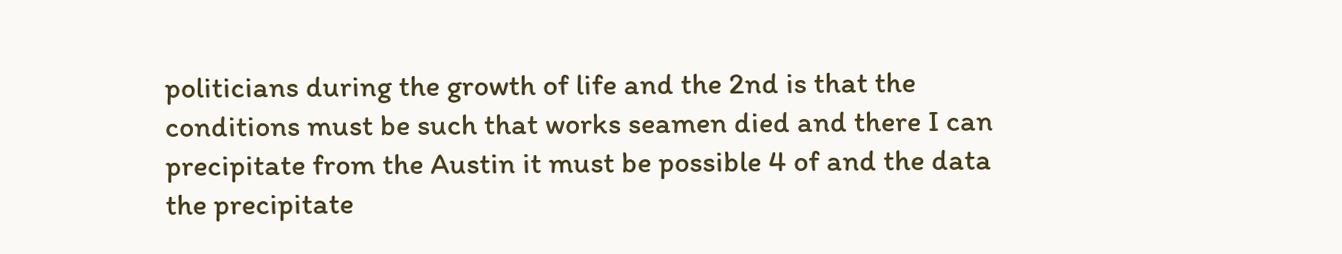politicians during the growth of life and the 2nd is that the conditions must be such that works seamen died and there I can precipitate from the Austin it must be possible 4 of and the data the precipitate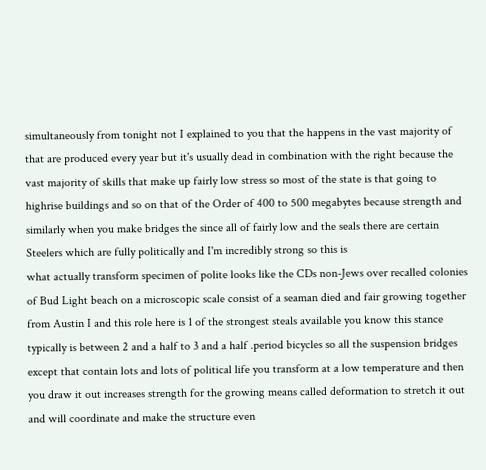simultaneously from tonight not I explained to you that the happens in the vast majority of that are produced every year but it's usually dead in combination with the right because the vast majority of skills that make up fairly low stress so most of the state is that going to highrise buildings and so on that of the Order of 400 to 500 megabytes because strength and similarly when you make bridges the since all of fairly low and the seals there are certain Steelers which are fully politically and I'm incredibly strong so this is
what actually transform specimen of polite looks like the CDs non-Jews over recalled colonies of Bud Light beach on a microscopic scale consist of a seaman died and fair growing together from Austin I and this role here is 1 of the strongest steals available you know this stance typically is between 2 and a half to 3 and a half .period bicycles so all the suspension bridges except that contain lots and lots of political life you transform at a low temperature and then you draw it out increases strength for the growing means called deformation to stretch it out and will coordinate and make the structure even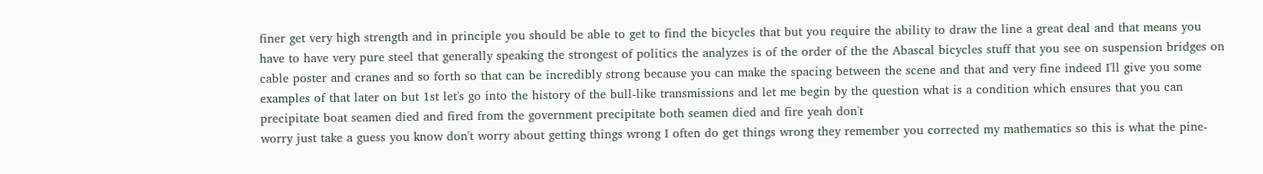finer get very high strength and in principle you should be able to get to find the bicycles that but you require the ability to draw the line a great deal and that means you have to have very pure steel that generally speaking the strongest of politics the analyzes is of the order of the the Abascal bicycles stuff that you see on suspension bridges on cable poster and cranes and so forth so that can be incredibly strong because you can make the spacing between the scene and that and very fine indeed I'll give you some examples of that later on but 1st let's go into the history of the bull-like transmissions and let me begin by the question what is a condition which ensures that you can precipitate boat seamen died and fired from the government precipitate both seamen died and fire yeah don't
worry just take a guess you know don't worry about getting things wrong I often do get things wrong they remember you corrected my mathematics so this is what the pine-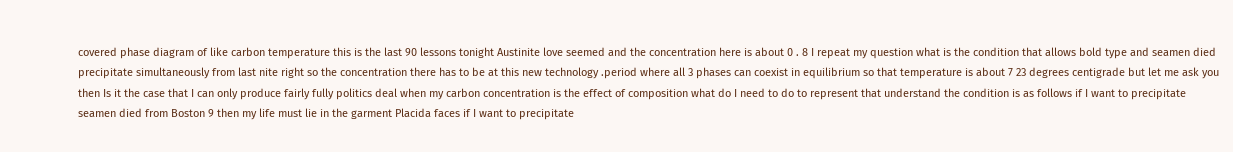covered phase diagram of like carbon temperature this is the last 90 lessons tonight Austinite love seemed and the concentration here is about 0 . 8 I repeat my question what is the condition that allows bold type and seamen died precipitate simultaneously from last nite right so the concentration there has to be at this new technology .period where all 3 phases can coexist in equilibrium so that temperature is about 7 23 degrees centigrade but let me ask you then Is it the case that I can only produce fairly fully politics deal when my carbon concentration is the effect of composition what do I need to do to represent that understand the condition is as follows if I want to precipitate seamen died from Boston 9 then my life must lie in the garment Placida faces if I want to precipitate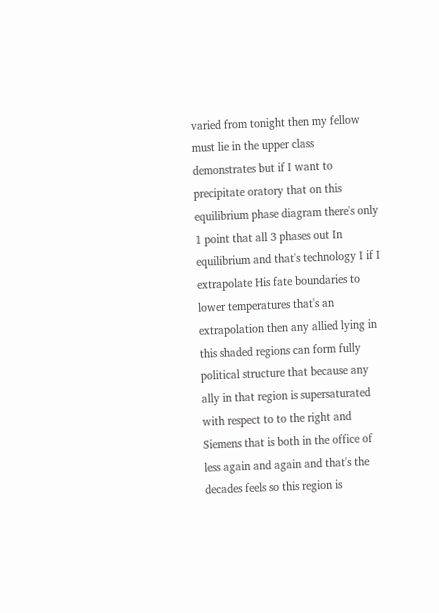varied from tonight then my fellow must lie in the upper class demonstrates but if I want to precipitate oratory that on this equilibrium phase diagram there's only 1 point that all 3 phases out In equilibrium and that's technology I if I extrapolate His fate boundaries to lower temperatures that's an extrapolation then any allied lying in this shaded regions can form fully political structure that because any ally in that region is supersaturated with respect to to the right and Siemens that is both in the office of less again and again and that's the decades feels so this region is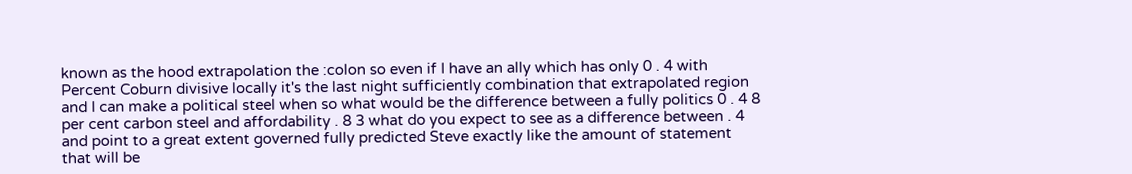known as the hood extrapolation the :colon so even if I have an ally which has only 0 . 4 with Percent Coburn divisive locally it's the last night sufficiently combination that extrapolated region and I can make a political steel when so what would be the difference between a fully politics 0 . 4 8 per cent carbon steel and affordability . 8 3 what do you expect to see as a difference between . 4 and point to a great extent governed fully predicted Steve exactly like the amount of statement that will be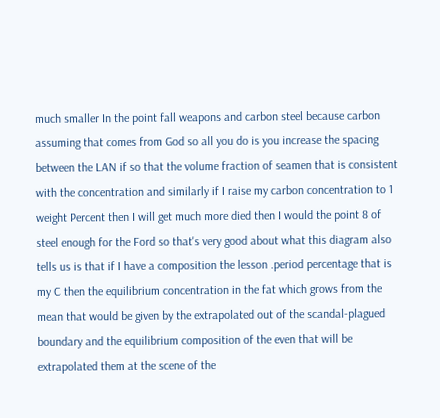much smaller In the point fall weapons and carbon steel because carbon assuming that comes from God so all you do is you increase the spacing between the LAN if so that the volume fraction of seamen that is consistent with the concentration and similarly if I raise my carbon concentration to 1 weight Percent then I will get much more died then I would the point 8 of steel enough for the Ford so that's very good about what this diagram also tells us is that if I have a composition the lesson .period percentage that is my C then the equilibrium concentration in the fat which grows from the mean that would be given by the extrapolated out of the scandal-plagued boundary and the equilibrium composition of the even that will be extrapolated them at the scene of the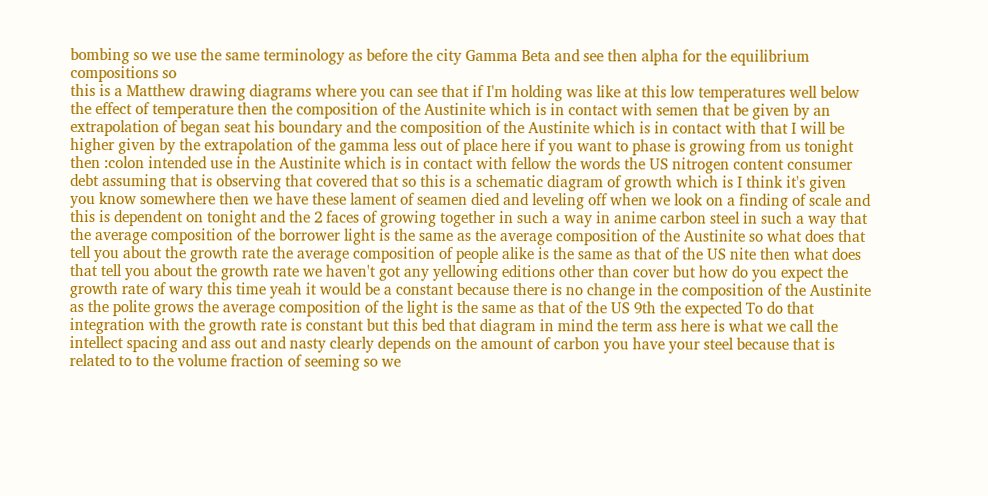bombing so we use the same terminology as before the city Gamma Beta and see then alpha for the equilibrium compositions so
this is a Matthew drawing diagrams where you can see that if I'm holding was like at this low temperatures well below the effect of temperature then the composition of the Austinite which is in contact with semen that be given by an extrapolation of began seat his boundary and the composition of the Austinite which is in contact with that I will be higher given by the extrapolation of the gamma less out of place here if you want to phase is growing from us tonight then :colon intended use in the Austinite which is in contact with fellow the words the US nitrogen content consumer debt assuming that is observing that covered that so this is a schematic diagram of growth which is I think it's given you know somewhere then we have these lament of seamen died and leveling off when we look on a finding of scale and this is dependent on tonight and the 2 faces of growing together in such a way in anime carbon steel in such a way that the average composition of the borrower light is the same as the average composition of the Austinite so what does that tell you about the growth rate the average composition of people alike is the same as that of the US nite then what does that tell you about the growth rate we haven't got any yellowing editions other than cover but how do you expect the growth rate of wary this time yeah it would be a constant because there is no change in the composition of the Austinite as the polite grows the average composition of the light is the same as that of the US 9th the expected To do that integration with the growth rate is constant but this bed that diagram in mind the term ass here is what we call the intellect spacing and ass out and nasty clearly depends on the amount of carbon you have your steel because that is related to to the volume fraction of seeming so we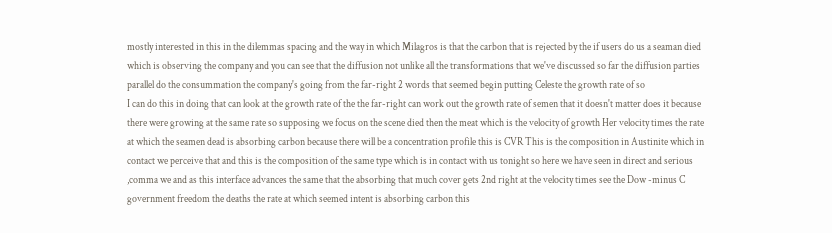mostly interested in this in the dilemmas spacing and the way in which Milagros is that the carbon that is rejected by the if users do us a seaman died which is observing the company and you can see that the diffusion not unlike all the transformations that we've discussed so far the diffusion parties parallel do the consummation the company's going from the far-right 2 words that seemed begin putting Celeste the growth rate of so
I can do this in doing that can look at the growth rate of the the far-right can work out the growth rate of semen that it doesn't matter does it because there were growing at the same rate so supposing we focus on the scene died then the meat which is the velocity of growth Her velocity times the rate at which the seamen dead is absorbing carbon because there will be a concentration profile this is CVR This is the composition in Austinite which in contact we perceive that and this is the composition of the same type which is in contact with us tonight so here we have seen in direct and serious ,comma we and as this interface advances the same that the absorbing that much cover gets 2nd right at the velocity times see the Dow -minus C government freedom the deaths the rate at which seemed intent is absorbing carbon this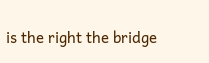is the right the bridge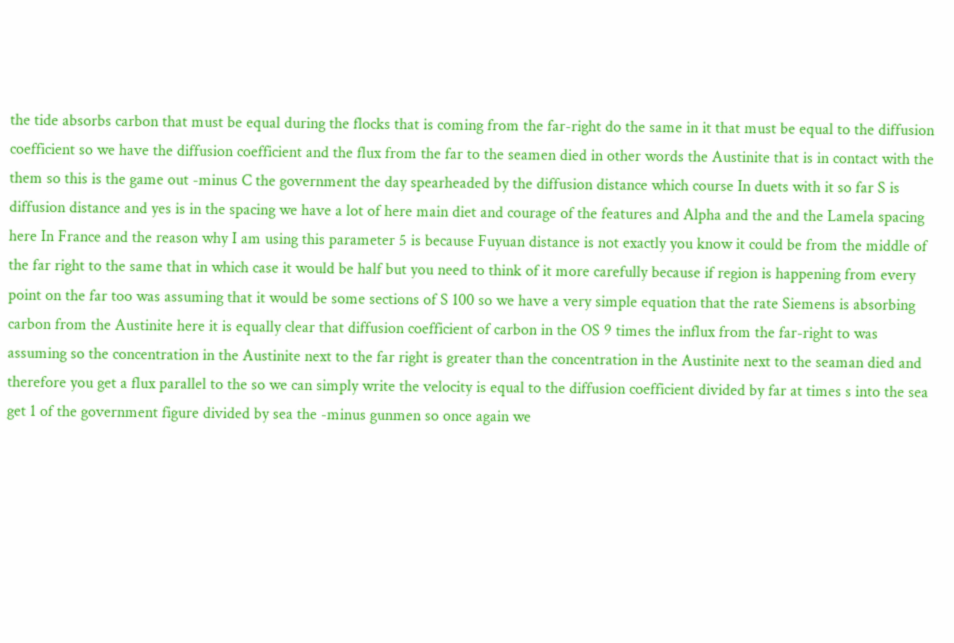the tide absorbs carbon that must be equal during the flocks that is coming from the far-right do the same in it that must be equal to the diffusion coefficient so we have the diffusion coefficient and the flux from the far to the seamen died in other words the Austinite that is in contact with the them so this is the game out -minus C the government the day spearheaded by the diffusion distance which course In duets with it so far S is diffusion distance and yes is in the spacing we have a lot of here main diet and courage of the features and Alpha and the and the Lamela spacing here In France and the reason why I am using this parameter 5 is because Fuyuan distance is not exactly you know it could be from the middle of the far right to the same that in which case it would be half but you need to think of it more carefully because if region is happening from every point on the far too was assuming that it would be some sections of S 100 so we have a very simple equation that the rate Siemens is absorbing carbon from the Austinite here it is equally clear that diffusion coefficient of carbon in the OS 9 times the influx from the far-right to was assuming so the concentration in the Austinite next to the far right is greater than the concentration in the Austinite next to the seaman died and therefore you get a flux parallel to the so we can simply write the velocity is equal to the diffusion coefficient divided by far at times s into the sea get 1 of the government figure divided by sea the -minus gunmen so once again we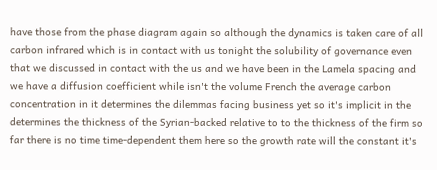have those from the phase diagram again so although the dynamics is taken care of all carbon infrared which is in contact with us tonight the solubility of governance even that we discussed in contact with the us and we have been in the Lamela spacing and we have a diffusion coefficient while isn't the volume French the average carbon concentration in it determines the dilemmas facing business yet so it's implicit in the determines the thickness of the Syrian-backed relative to to the thickness of the firm so far there is no time time-dependent them here so the growth rate will the constant it's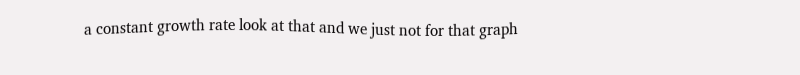a constant growth rate look at that and we just not for that graph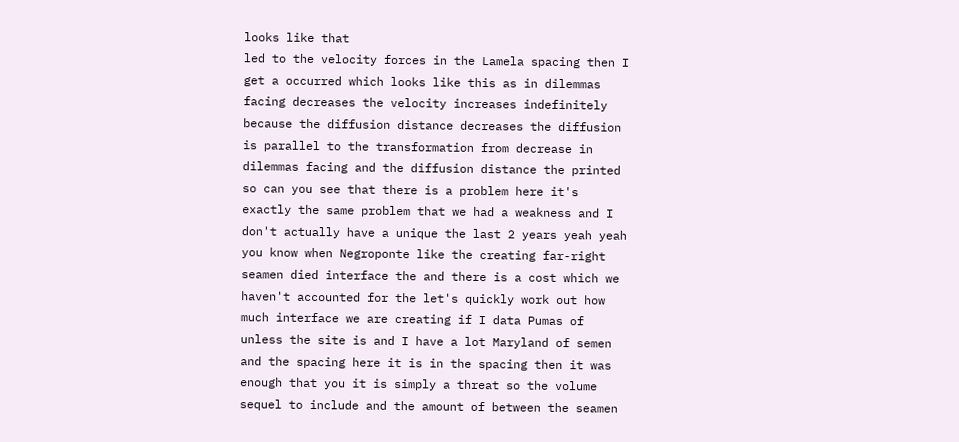looks like that
led to the velocity forces in the Lamela spacing then I get a occurred which looks like this as in dilemmas facing decreases the velocity increases indefinitely because the diffusion distance decreases the diffusion is parallel to the transformation from decrease in dilemmas facing and the diffusion distance the printed so can you see that there is a problem here it's exactly the same problem that we had a weakness and I don't actually have a unique the last 2 years yeah yeah you know when Negroponte like the creating far-right seamen died interface the and there is a cost which we haven't accounted for the let's quickly work out how much interface we are creating if I data Pumas of unless the site is and I have a lot Maryland of semen and the spacing here it is in the spacing then it was enough that you it is simply a threat so the volume sequel to include and the amount of between the seamen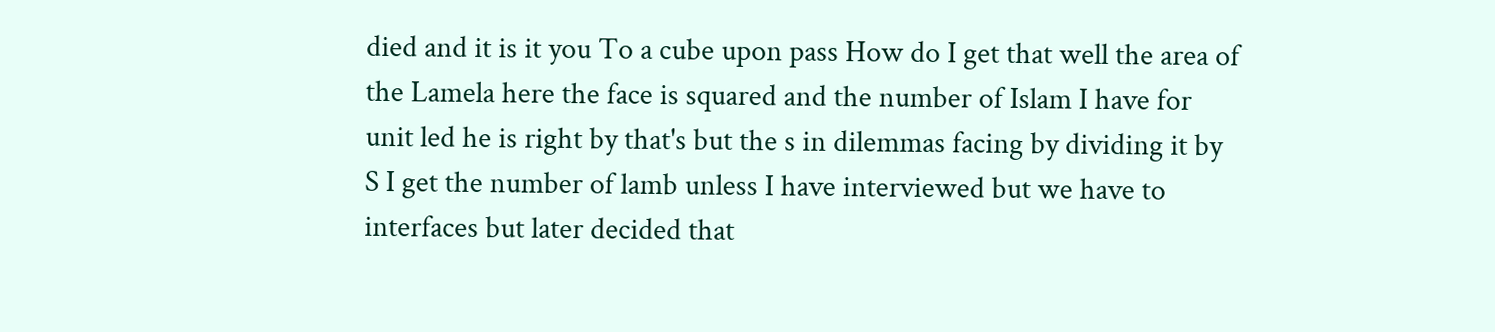died and it is it you To a cube upon pass How do I get that well the area of the Lamela here the face is squared and the number of Islam I have for unit led he is right by that's but the s in dilemmas facing by dividing it by S I get the number of lamb unless I have interviewed but we have to interfaces but later decided that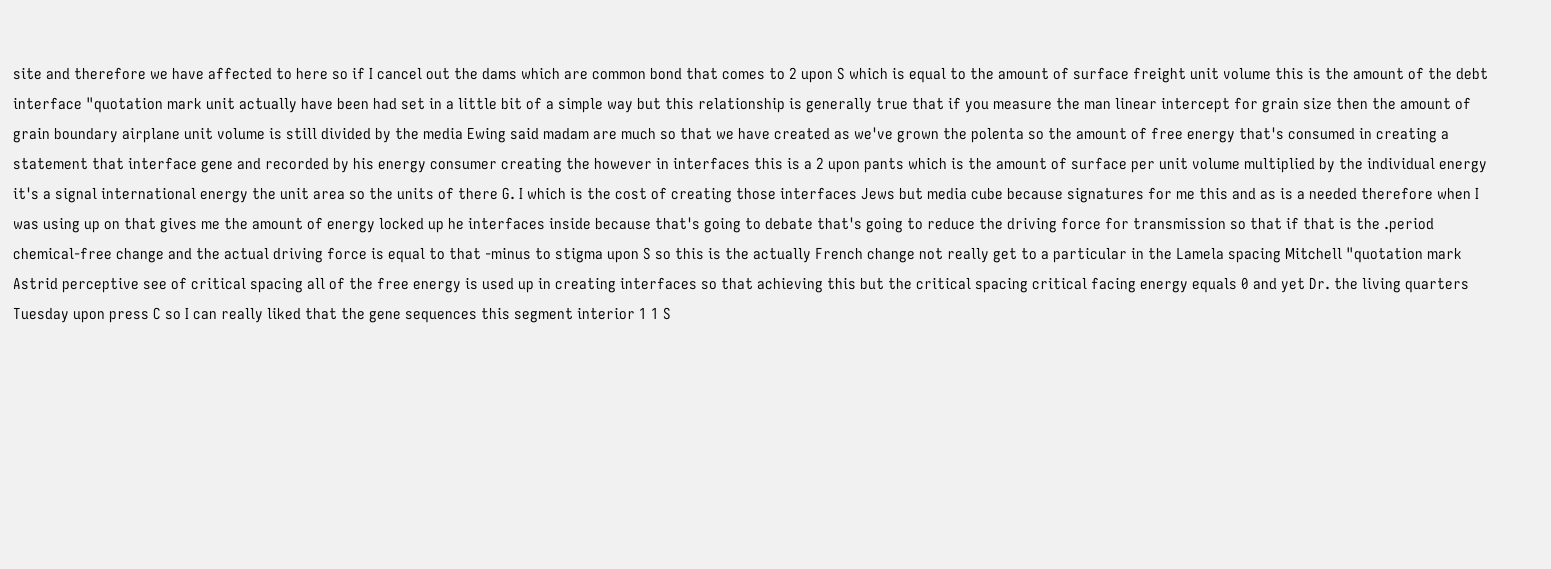site and therefore we have affected to here so if I cancel out the dams which are common bond that comes to 2 upon S which is equal to the amount of surface freight unit volume this is the amount of the debt interface "quotation mark unit actually have been had set in a little bit of a simple way but this relationship is generally true that if you measure the man linear intercept for grain size then the amount of grain boundary airplane unit volume is still divided by the media Ewing said madam are much so that we have created as we've grown the polenta so the amount of free energy that's consumed in creating a statement that interface gene and recorded by his energy consumer creating the however in interfaces this is a 2 upon pants which is the amount of surface per unit volume multiplied by the individual energy it's a signal international energy the unit area so the units of there G. I which is the cost of creating those interfaces Jews but media cube because signatures for me this and as is a needed therefore when I was using up on that gives me the amount of energy locked up he interfaces inside because that's going to debate that's going to reduce the driving force for transmission so that if that is the .period chemical-free change and the actual driving force is equal to that -minus to stigma upon S so this is the actually French change not really get to a particular in the Lamela spacing Mitchell "quotation mark Astrid perceptive see of critical spacing all of the free energy is used up in creating interfaces so that achieving this but the critical spacing critical facing energy equals 0 and yet Dr. the living quarters Tuesday upon press C so I can really liked that the gene sequences this segment interior 1 1 S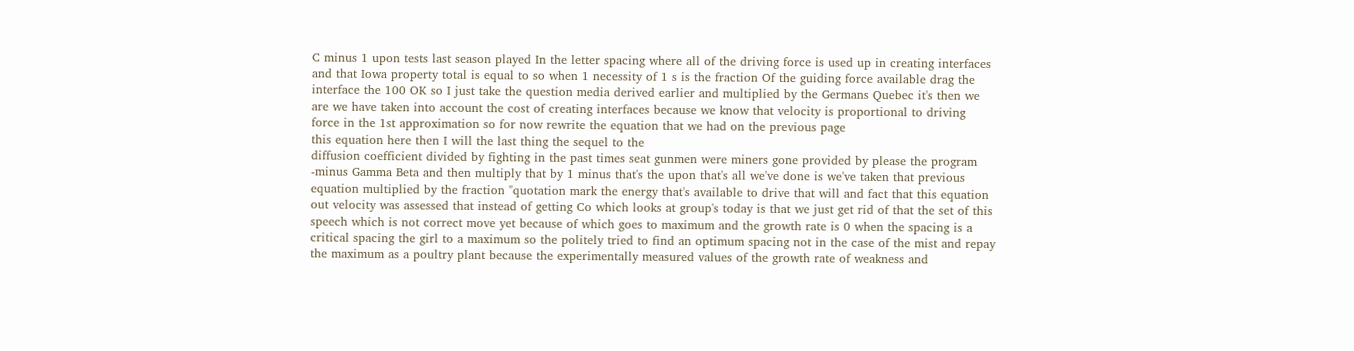C minus 1 upon tests last season played In the letter spacing where all of the driving force is used up in creating interfaces and that Iowa property total is equal to so when 1 necessity of 1 s is the fraction Of the guiding force available drag the interface the 100 OK so I just take the question media derived earlier and multiplied by the Germans Quebec it's then we are we have taken into account the cost of creating interfaces because we know that velocity is proportional to driving force in the 1st approximation so for now rewrite the equation that we had on the previous page
this equation here then I will the last thing the sequel to the
diffusion coefficient divided by fighting in the past times seat gunmen were miners gone provided by please the program -minus Gamma Beta and then multiply that by 1 minus that's the upon that's all we've done is we've taken that previous equation multiplied by the fraction "quotation mark the energy that's available to drive that will and fact that this equation out velocity was assessed that instead of getting Co which looks at group's today is that we just get rid of that the set of this speech which is not correct move yet because of which goes to maximum and the growth rate is 0 when the spacing is a critical spacing the girl to a maximum so the politely tried to find an optimum spacing not in the case of the mist and repay the maximum as a poultry plant because the experimentally measured values of the growth rate of weakness and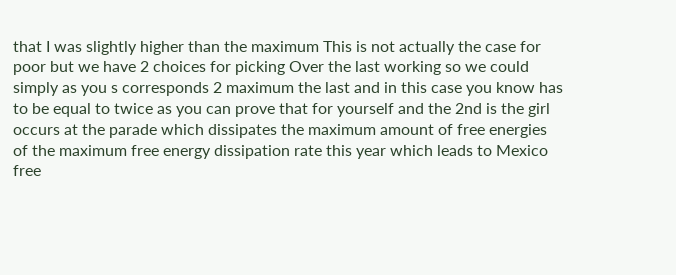that I was slightly higher than the maximum This is not actually the case for poor but we have 2 choices for picking Over the last working so we could simply as you s corresponds 2 maximum the last and in this case you know has to be equal to twice as you can prove that for yourself and the 2nd is the girl occurs at the parade which dissipates the maximum amount of free energies of the maximum free energy dissipation rate this year which leads to Mexico free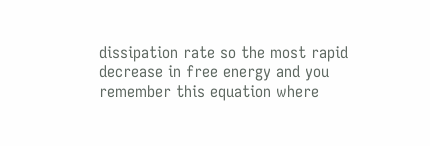dissipation rate so the most rapid decrease in free energy and you remember this equation where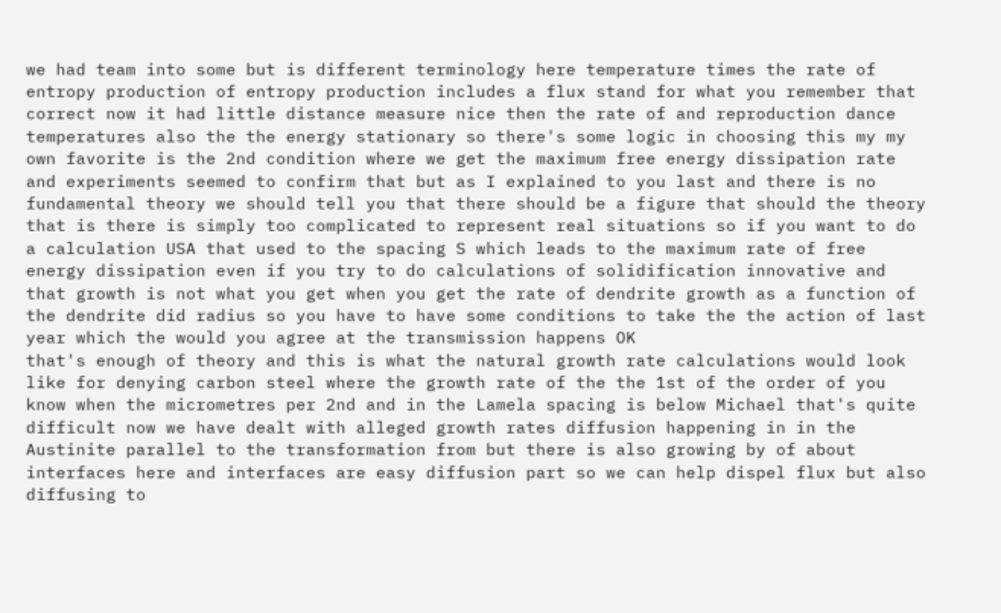we had team into some but is different terminology here temperature times the rate of entropy production of entropy production includes a flux stand for what you remember that correct now it had little distance measure nice then the rate of and reproduction dance temperatures also the the energy stationary so there's some logic in choosing this my my own favorite is the 2nd condition where we get the maximum free energy dissipation rate and experiments seemed to confirm that but as I explained to you last and there is no fundamental theory we should tell you that there should be a figure that should the theory that is there is simply too complicated to represent real situations so if you want to do a calculation USA that used to the spacing S which leads to the maximum rate of free energy dissipation even if you try to do calculations of solidification innovative and that growth is not what you get when you get the rate of dendrite growth as a function of the dendrite did radius so you have to have some conditions to take the the action of last year which the would you agree at the transmission happens OK
that's enough of theory and this is what the natural growth rate calculations would look like for denying carbon steel where the growth rate of the the 1st of the order of you know when the micrometres per 2nd and in the Lamela spacing is below Michael that's quite difficult now we have dealt with alleged growth rates diffusion happening in in the Austinite parallel to the transformation from but there is also growing by of about interfaces here and interfaces are easy diffusion part so we can help dispel flux but also diffusing to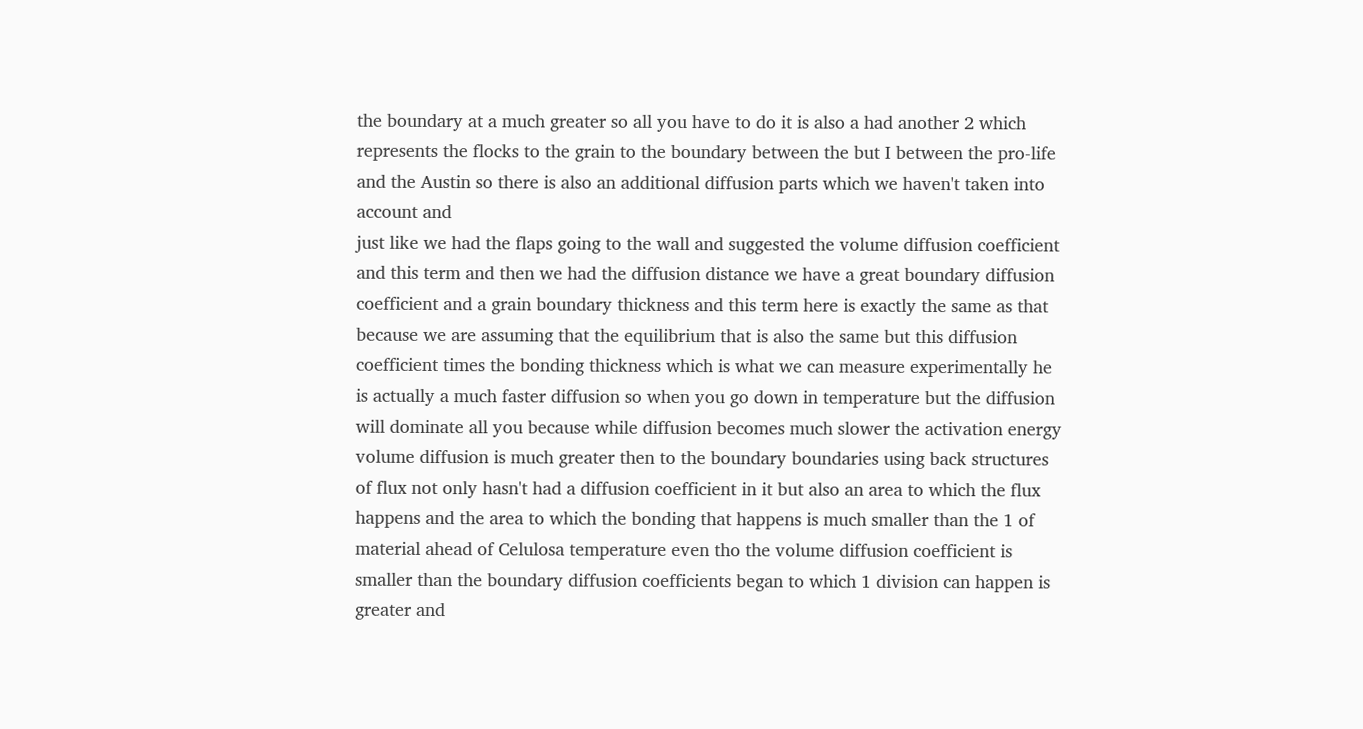the boundary at a much greater so all you have to do it is also a had another 2 which represents the flocks to the grain to the boundary between the but I between the pro-life and the Austin so there is also an additional diffusion parts which we haven't taken into account and
just like we had the flaps going to the wall and suggested the volume diffusion coefficient and this term and then we had the diffusion distance we have a great boundary diffusion coefficient and a grain boundary thickness and this term here is exactly the same as that because we are assuming that the equilibrium that is also the same but this diffusion coefficient times the bonding thickness which is what we can measure experimentally he is actually a much faster diffusion so when you go down in temperature but the diffusion will dominate all you because while diffusion becomes much slower the activation energy volume diffusion is much greater then to the boundary boundaries using back structures of flux not only hasn't had a diffusion coefficient in it but also an area to which the flux happens and the area to which the bonding that happens is much smaller than the 1 of material ahead of Celulosa temperature even tho the volume diffusion coefficient is smaller than the boundary diffusion coefficients began to which 1 division can happen is greater and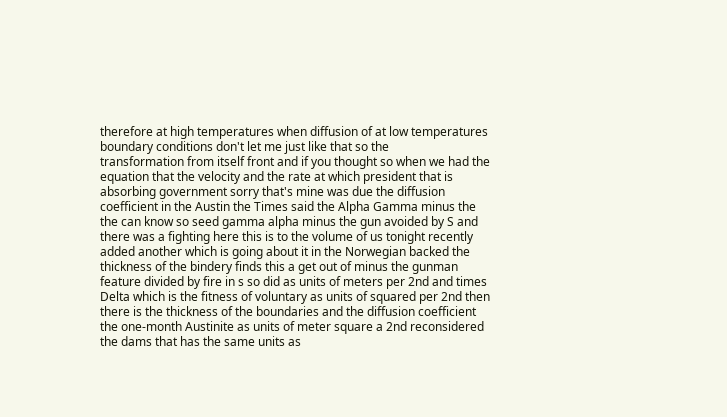therefore at high temperatures when diffusion of at low temperatures boundary conditions don't let me just like that so the
transformation from itself front and if you thought so when we had the equation that the velocity and the rate at which president that is absorbing government sorry that's mine was due the diffusion coefficient in the Austin the Times said the Alpha Gamma minus the the can know so seed gamma alpha minus the gun avoided by S and there was a fighting here this is to the volume of us tonight recently added another which is going about it in the Norwegian backed the thickness of the bindery finds this a get out of minus the gunman feature divided by fire in s so did as units of meters per 2nd and times Delta which is the fitness of voluntary as units of squared per 2nd then there is the thickness of the boundaries and the diffusion coefficient the one-month Austinite as units of meter square a 2nd reconsidered the dams that has the same units as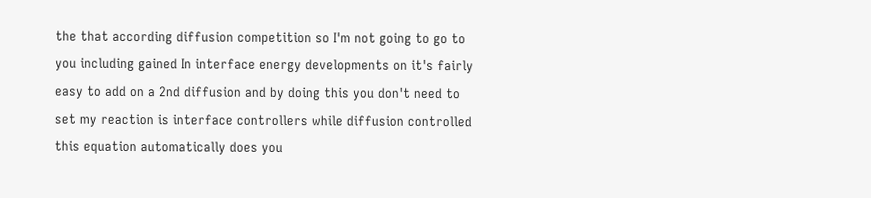the that according diffusion competition so I'm not going to go to you including gained In interface energy developments on it's fairly easy to add on a 2nd diffusion and by doing this you don't need to set my reaction is interface controllers while diffusion controlled this equation automatically does you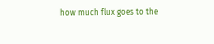how much flux goes to the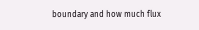boundary and how much flux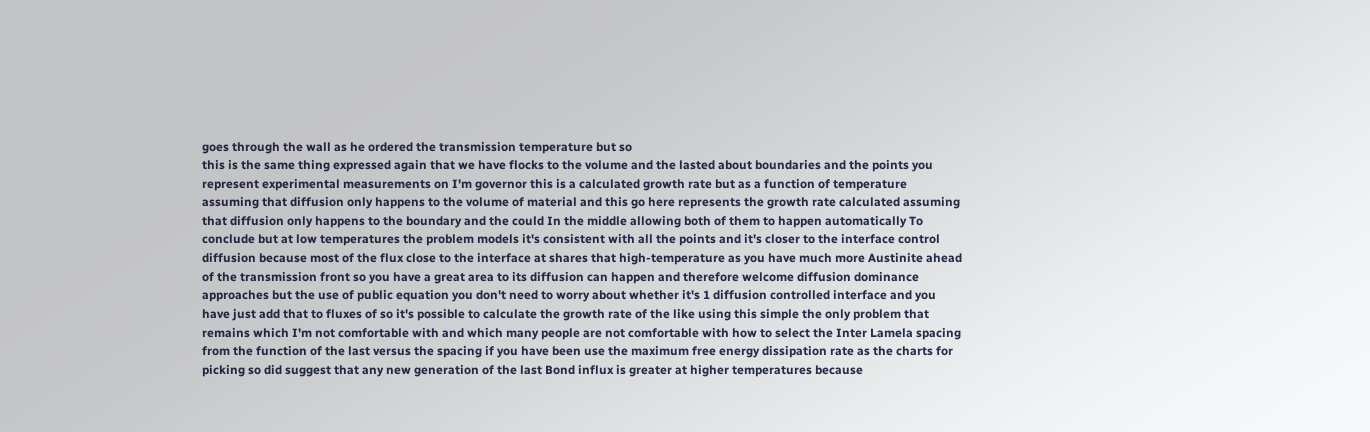goes through the wall as he ordered the transmission temperature but so
this is the same thing expressed again that we have flocks to the volume and the lasted about boundaries and the points you
represent experimental measurements on I'm governor this is a calculated growth rate but as a function of temperature assuming that diffusion only happens to the volume of material and this go here represents the growth rate calculated assuming that diffusion only happens to the boundary and the could In the middle allowing both of them to happen automatically To conclude but at low temperatures the problem models it's consistent with all the points and it's closer to the interface control diffusion because most of the flux close to the interface at shares that high-temperature as you have much more Austinite ahead of the transmission front so you have a great area to its diffusion can happen and therefore welcome diffusion dominance approaches but the use of public equation you don't need to worry about whether it's 1 diffusion controlled interface and you have just add that to fluxes of so it's possible to calculate the growth rate of the like using this simple the only problem that remains which I'm not comfortable with and which many people are not comfortable with how to select the Inter Lamela spacing from the function of the last versus the spacing if you have been use the maximum free energy dissipation rate as the charts for picking so did suggest that any new generation of the last Bond influx is greater at higher temperatures because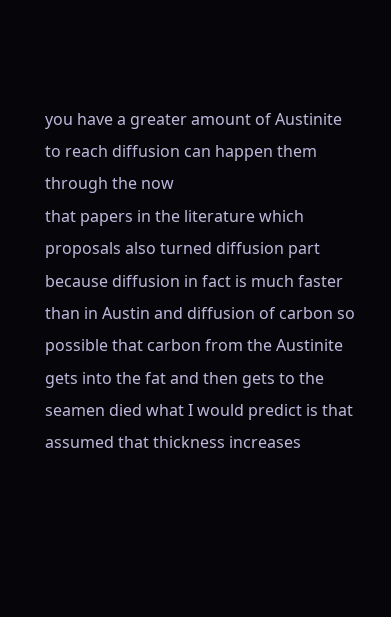you have a greater amount of Austinite to reach diffusion can happen them through the now
that papers in the literature which proposals also turned diffusion part because diffusion in fact is much faster than in Austin and diffusion of carbon so possible that carbon from the Austinite gets into the fat and then gets to the seamen died what I would predict is that assumed that thickness increases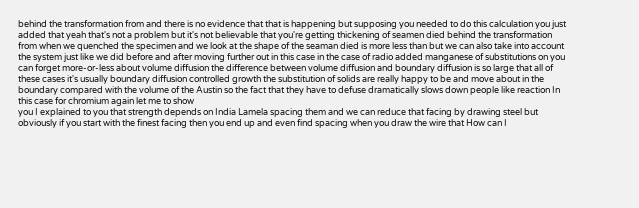behind the transformation from and there is no evidence that that is happening but supposing you needed to do this calculation you just added that yeah that's not a problem but it's not believable that you're getting thickening of seamen died behind the transformation from when we quenched the specimen and we look at the shape of the seaman died is more less than but we can also take into account the system just like we did before and after moving further out in this case in the case of radio added manganese of substitutions on you can forget more-or-less about volume diffusion the difference between volume diffusion and boundary diffusion is so large that all of these cases it's usually boundary diffusion controlled growth the substitution of solids are really happy to be and move about in the boundary compared with the volume of the Austin so the fact that they have to defuse dramatically slows down people like reaction In this case for chromium again let me to show
you I explained to you that strength depends on India Lamela spacing them and we can reduce that facing by drawing steel but obviously if you start with the finest facing then you end up and even find spacing when you draw the wire that How can I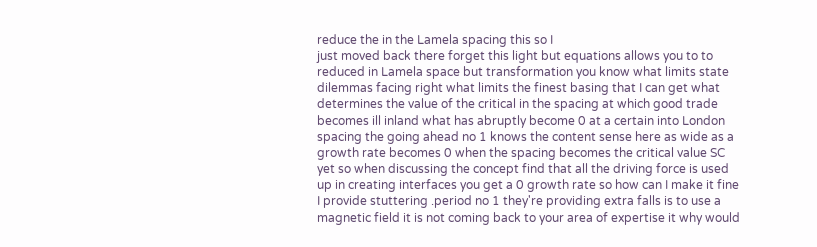reduce the in the Lamela spacing this so I
just moved back there forget this light but equations allows you to to reduced in Lamela space but transformation you know what limits state dilemmas facing right what limits the finest basing that I can get what determines the value of the critical in the spacing at which good trade becomes ill inland what has abruptly become 0 at a certain into London spacing the going ahead no 1 knows the content sense here as wide as a growth rate becomes 0 when the spacing becomes the critical value SC yet so when discussing the concept find that all the driving force is used up in creating interfaces you get a 0 growth rate so how can I make it fine I provide stuttering .period no 1 they're providing extra falls is to use a magnetic field it is not coming back to your area of expertise it why would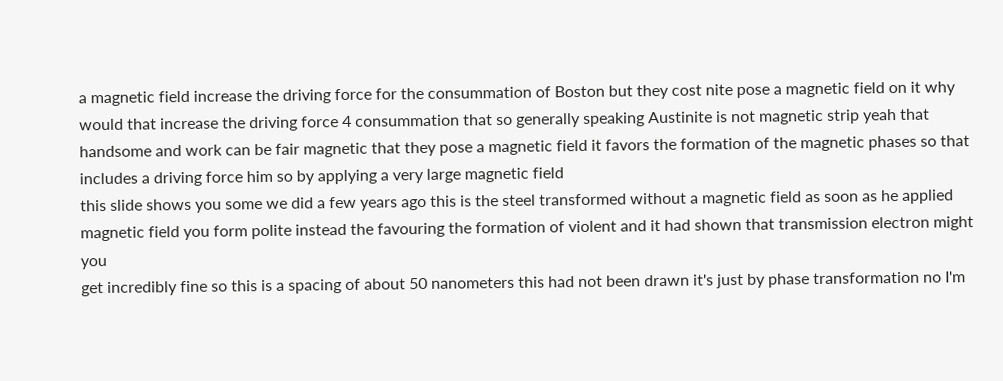a magnetic field increase the driving force for the consummation of Boston but they cost nite pose a magnetic field on it why would that increase the driving force 4 consummation that so generally speaking Austinite is not magnetic strip yeah that handsome and work can be fair magnetic that they pose a magnetic field it favors the formation of the magnetic phases so that includes a driving force him so by applying a very large magnetic field
this slide shows you some we did a few years ago this is the steel transformed without a magnetic field as soon as he applied magnetic field you form polite instead the favouring the formation of violent and it had shown that transmission electron might you
get incredibly fine so this is a spacing of about 50 nanometers this had not been drawn it's just by phase transformation no I'm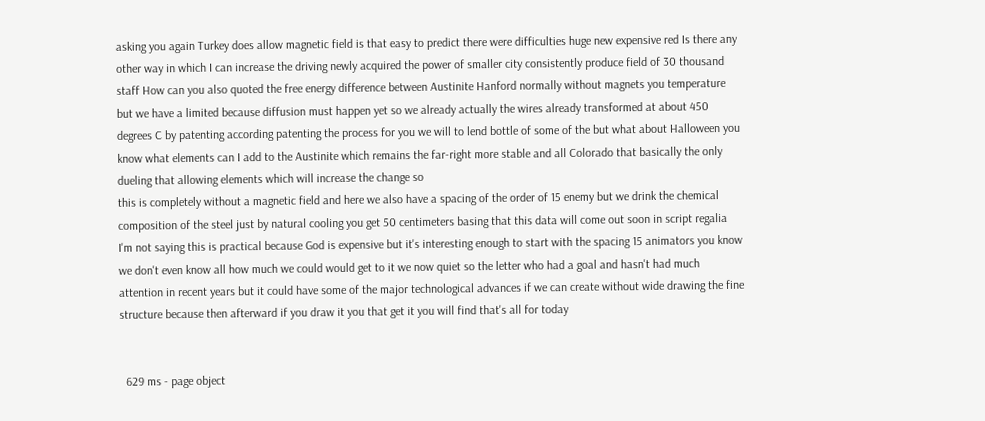asking you again Turkey does allow magnetic field is that easy to predict there were difficulties huge new expensive red Is there any other way in which I can increase the driving newly acquired the power of smaller city consistently produce field of 30 thousand staff How can you also quoted the free energy difference between Austinite Hanford normally without magnets you temperature but we have a limited because diffusion must happen yet so we already actually the wires already transformed at about 450 degrees C by patenting according patenting the process for you we will to lend bottle of some of the but what about Halloween you know what elements can I add to the Austinite which remains the far-right more stable and all Colorado that basically the only dueling that allowing elements which will increase the change so
this is completely without a magnetic field and here we also have a spacing of the order of 15 enemy but we drink the chemical composition of the steel just by natural cooling you get 50 centimeters basing that this data will come out soon in script regalia I'm not saying this is practical because God is expensive but it's interesting enough to start with the spacing 15 animators you know we don't even know all how much we could would get to it we now quiet so the letter who had a goal and hasn't had much attention in recent years but it could have some of the major technological advances if we can create without wide drawing the fine structure because then afterward if you draw it you that get it you will find that's all for today


  629 ms - page object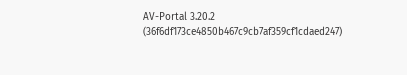AV-Portal 3.20.2 (36f6df173ce4850b467c9cb7af359cf1cdaed247)